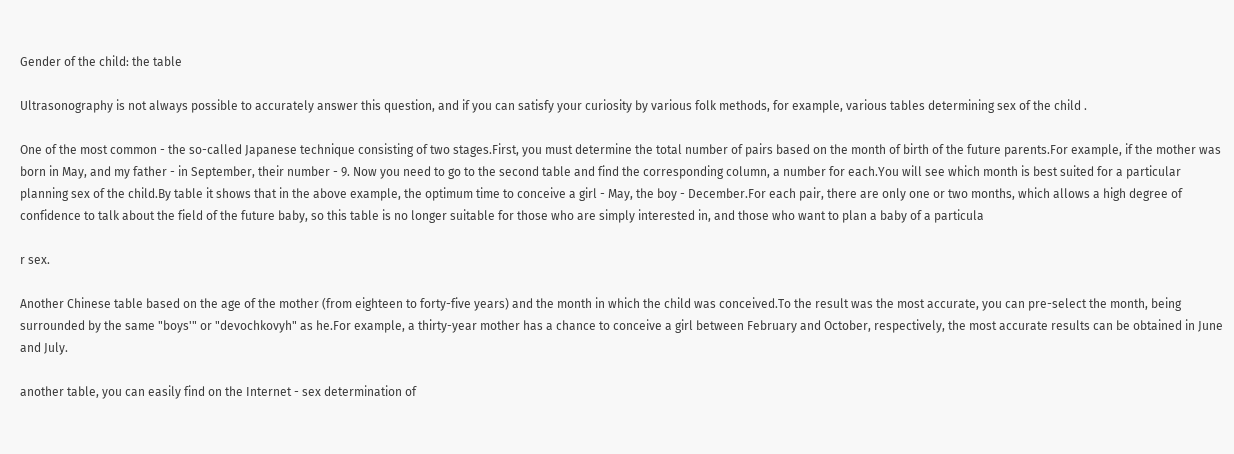Gender of the child: the table

Ultrasonography is not always possible to accurately answer this question, and if you can satisfy your curiosity by various folk methods, for example, various tables determining sex of the child .

One of the most common - the so-called Japanese technique consisting of two stages.First, you must determine the total number of pairs based on the month of birth of the future parents.For example, if the mother was born in May, and my father - in September, their number - 9. Now you need to go to the second table and find the corresponding column, a number for each.You will see which month is best suited for a particular planning sex of the child.By table it shows that in the above example, the optimum time to conceive a girl - May, the boy - December.For each pair, there are only one or two months, which allows a high degree of confidence to talk about the field of the future baby, so this table is no longer suitable for those who are simply interested in, and those who want to plan a baby of a particula

r sex.

Another Chinese table based on the age of the mother (from eighteen to forty-five years) and the month in which the child was conceived.To the result was the most accurate, you can pre-select the month, being surrounded by the same "boys'" or "devochkovyh" as he.For example, a thirty-year mother has a chance to conceive a girl between February and October, respectively, the most accurate results can be obtained in June and July.

another table, you can easily find on the Internet - sex determination of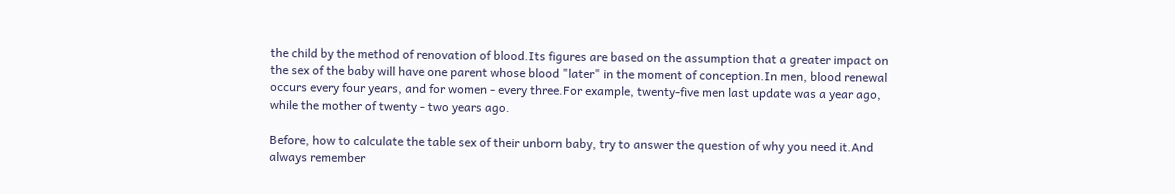the child by the method of renovation of blood.Its figures are based on the assumption that a greater impact on the sex of the baby will have one parent whose blood "later" in the moment of conception.In men, blood renewal occurs every four years, and for women - every three.For example, twenty-five men last update was a year ago, while the mother of twenty - two years ago.

Before, how to calculate the table sex of their unborn baby, try to answer the question of why you need it.And always remember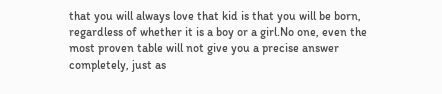that you will always love that kid is that you will be born, regardless of whether it is a boy or a girl.No one, even the most proven table will not give you a precise answer completely, just as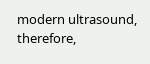modern ultrasound, therefore,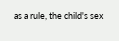as a rule, the child's sex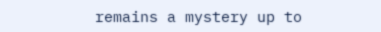remains a mystery up to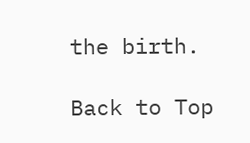the birth.

Back to Top